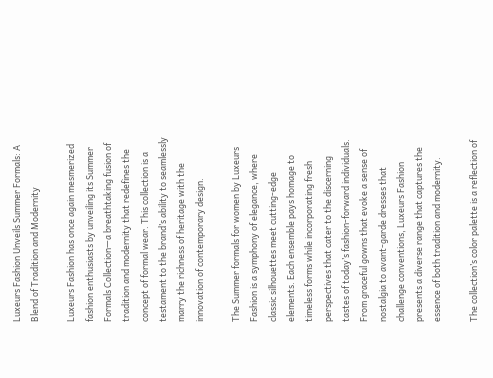Luxeurs Fashion Unveils Summer Formals: A Blend of Tradition and Modernity

Luxeurs Fashion has once again mesmerized fashion enthusiasts by unveiling its Summer Formals Collection—a breathtaking fusion of tradition and modernity that redefines the concept of formal wear. This collection is a testament to the brand’s ability to seamlessly marry the richness of heritage with the innovation of contemporary design.

The Summer formals for women by Luxeurs Fashion is a symphony of elegance, where classic silhouettes meet cutting-edge elements. Each ensemble pays homage to timeless forms while incorporating fresh perspectives that cater to the discerning tastes of today’s fashion-forward individuals. From graceful gowns that evoke a sense of nostalgia to avant-garde dresses that challenge conventions, Luxeurs Fashion presents a diverse range that captures the essence of both tradition and modernity.

The collection’s color palette is a reflection of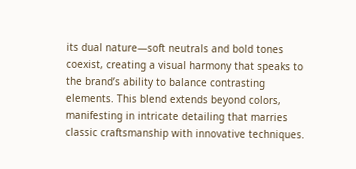its dual nature—soft neutrals and bold tones coexist, creating a visual harmony that speaks to the brand’s ability to balance contrasting elements. This blend extends beyond colors, manifesting in intricate detailing that marries classic craftsmanship with innovative techniques.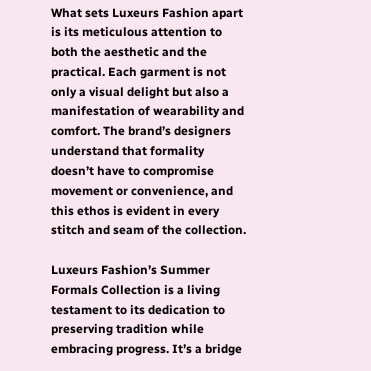What sets Luxeurs Fashion apart is its meticulous attention to both the aesthetic and the practical. Each garment is not only a visual delight but also a manifestation of wearability and comfort. The brand’s designers understand that formality doesn’t have to compromise movement or convenience, and this ethos is evident in every stitch and seam of the collection.

Luxeurs Fashion’s Summer Formals Collection is a living testament to its dedication to preserving tradition while embracing progress. It’s a bridge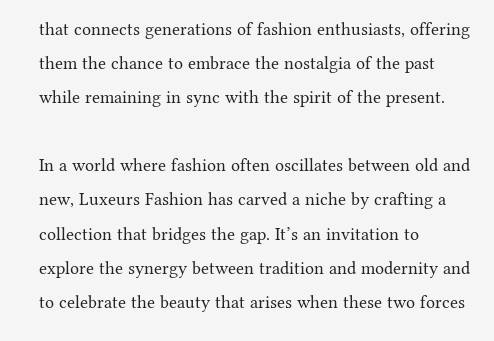that connects generations of fashion enthusiasts, offering them the chance to embrace the nostalgia of the past while remaining in sync with the spirit of the present.

In a world where fashion often oscillates between old and new, Luxeurs Fashion has carved a niche by crafting a collection that bridges the gap. It’s an invitation to explore the synergy between tradition and modernity and to celebrate the beauty that arises when these two forces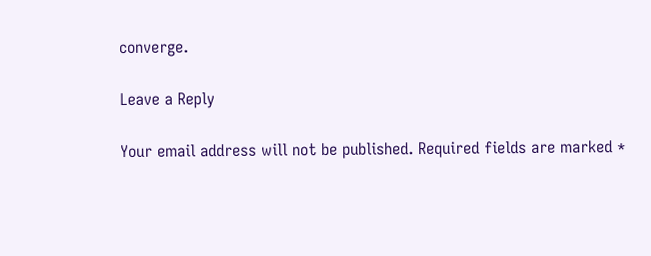converge.

Leave a Reply

Your email address will not be published. Required fields are marked *